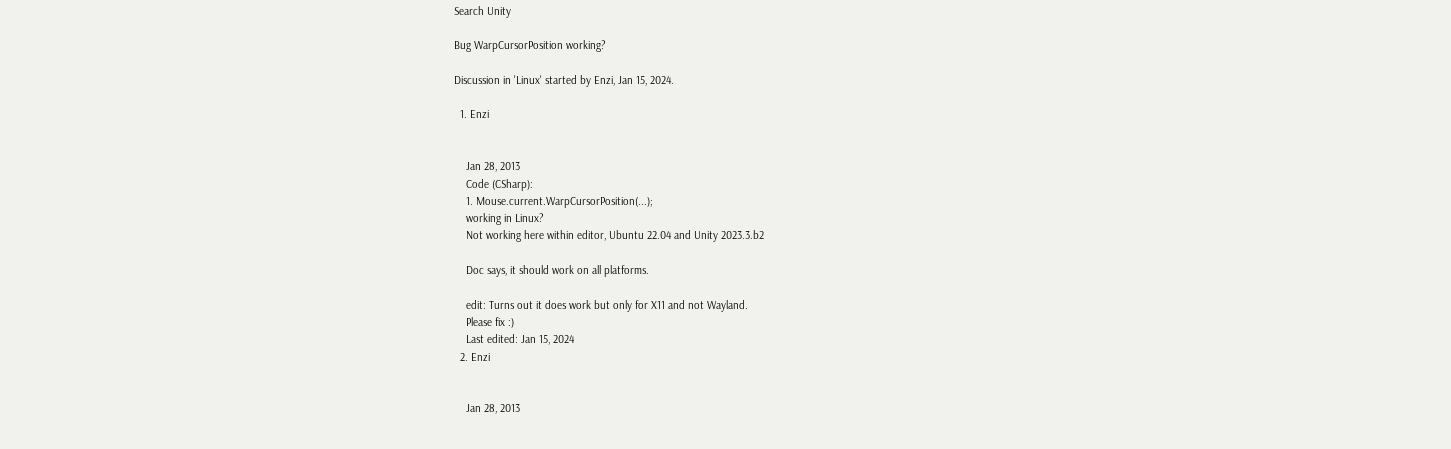Search Unity

Bug WarpCursorPosition working?

Discussion in 'Linux' started by Enzi, Jan 15, 2024.

  1. Enzi


    Jan 28, 2013
    Code (CSharp):
    1. Mouse.current.WarpCursorPosition(...);
    working in Linux?
    Not working here within editor, Ubuntu 22.04 and Unity 2023.3.b2

    Doc says, it should work on all platforms.

    edit: Turns out it does work but only for X11 and not Wayland.
    Please fix :)
    Last edited: Jan 15, 2024
  2. Enzi


    Jan 28, 2013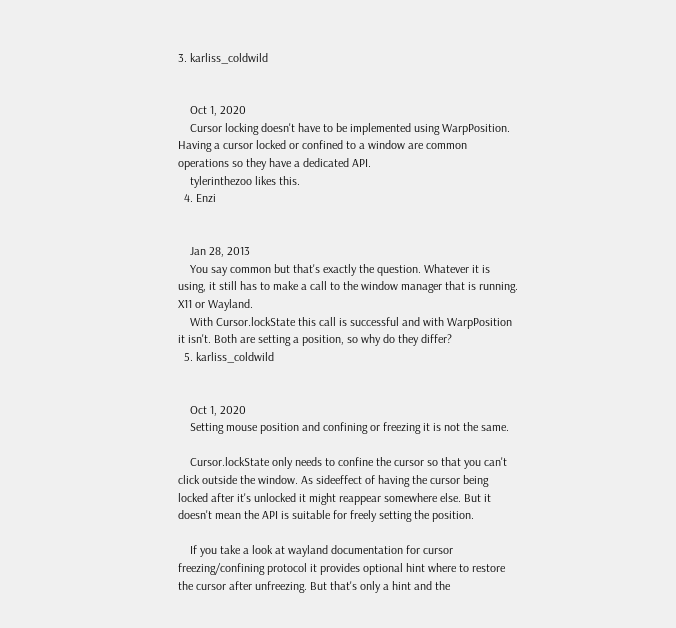3. karliss_coldwild


    Oct 1, 2020
    Cursor locking doesn't have to be implemented using WarpPosition. Having a cursor locked or confined to a window are common operations so they have a dedicated API.
    tylerinthezoo likes this.
  4. Enzi


    Jan 28, 2013
    You say common but that's exactly the question. Whatever it is using, it still has to make a call to the window manager that is running. X11 or Wayland.
    With Cursor.lockState this call is successful and with WarpPosition it isn't. Both are setting a position, so why do they differ?
  5. karliss_coldwild


    Oct 1, 2020
    Setting mouse position and confining or freezing it is not the same.

    Cursor.lockState only needs to confine the cursor so that you can't click outside the window. As sideeffect of having the cursor being locked after it's unlocked it might reappear somewhere else. But it doesn't mean the API is suitable for freely setting the position.

    If you take a look at wayland documentation for cursor freezing/confining protocol it provides optional hint where to restore the cursor after unfreezing. But that's only a hint and the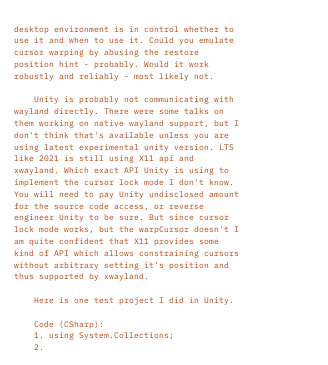desktop environment is in control whether to use it and when to use it. Could you emulate cursor warping by abusing the restore position hint - probably. Would it work robustly and reliably - most likely not.

    Unity is probably not communicating with wayland directly. There were some talks on them working on native wayland support, but I don't think that's available unless you are using latest experimental unity version. LTS like 2021 is still using X11 api and xwayland. Which exact API Unity is using to implement the cursor lock mode I don't know. You will need to pay Unity undisclosed amount for the source code access, or reverse engineer Unity to be sure. But since cursor lock mode works, but the warpCursor doesn't I am quite confident that X11 provides some kind of API which allows constraining cursors without arbitrary setting it's position and thus supported by xwayland.

    Here is one test project I did in Unity.

    Code (CSharp):
    1. using System.Collections;
    2.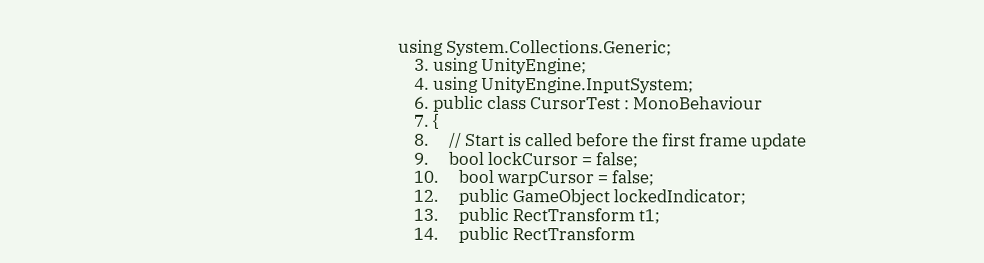using System.Collections.Generic;
    3. using UnityEngine;
    4. using UnityEngine.InputSystem;
    6. public class CursorTest : MonoBehaviour
    7. {
    8.     // Start is called before the first frame update
    9.     bool lockCursor = false;
    10.     bool warpCursor = false;
    12.     public GameObject lockedIndicator;
    13.     public RectTransform t1;
    14.     public RectTransform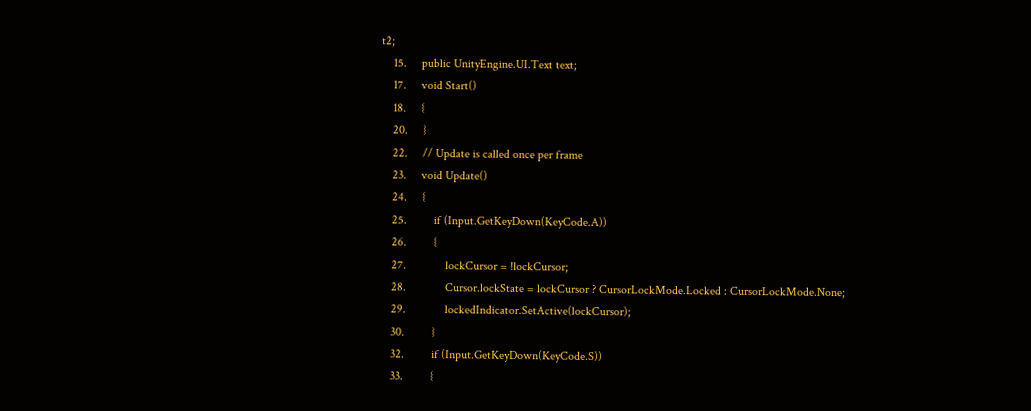t2;
    15.     public UnityEngine.UI.Text text;
    17.     void Start()
    18.     {
    20.     }
    22.     // Update is called once per frame
    23.     void Update()
    24.     {
    25.         if (Input.GetKeyDown(KeyCode.A))
    26.         {
    27.             lockCursor = !lockCursor;
    28.             Cursor.lockState = lockCursor ? CursorLockMode.Locked : CursorLockMode.None;
    29.             lockedIndicator.SetActive(lockCursor);
    30.         }
    32.         if (Input.GetKeyDown(KeyCode.S))
    33.         {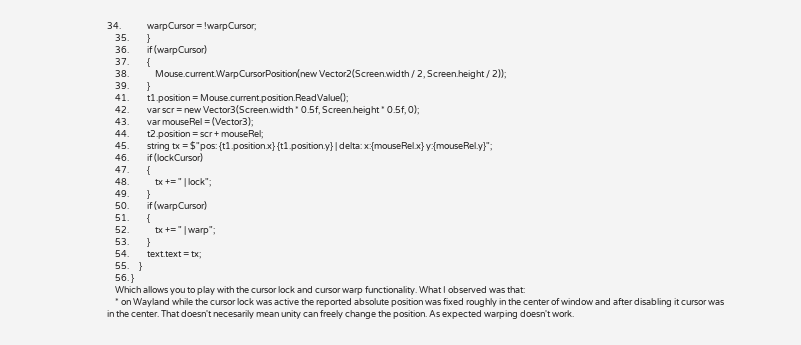34.             warpCursor = !warpCursor;
    35.         }
    36.         if (warpCursor)
    37.         {
    38.             Mouse.current.WarpCursorPosition(new Vector2(Screen.width / 2, Screen.height / 2));
    39.         }
    41.         t1.position = Mouse.current.position.ReadValue();
    42.         var scr = new Vector3(Screen.width * 0.5f, Screen.height * 0.5f, 0);
    43.         var mouseRel = (Vector3);
    44.         t2.position = scr + mouseRel;
    45.         string tx = $"pos: {t1.position.x} {t1.position.y} | delta: x:{mouseRel.x} y:{mouseRel.y}";
    46.         if (lockCursor)
    47.         {
    48.             tx += " | lock";
    49.         }
    50.         if (warpCursor)
    51.         {
    52.             tx += " | warp";
    53.         }
    54.         text.text = tx;
    55.     }
    56. }
    Which allows you to play with the cursor lock and cursor warp functionality. What I observed was that:
    * on Wayland while the cursor lock was active the reported absolute position was fixed roughly in the center of window and after disabling it cursor was in the center. That doesn't necesarily mean unity can freely change the position. As expected warping doesn't work.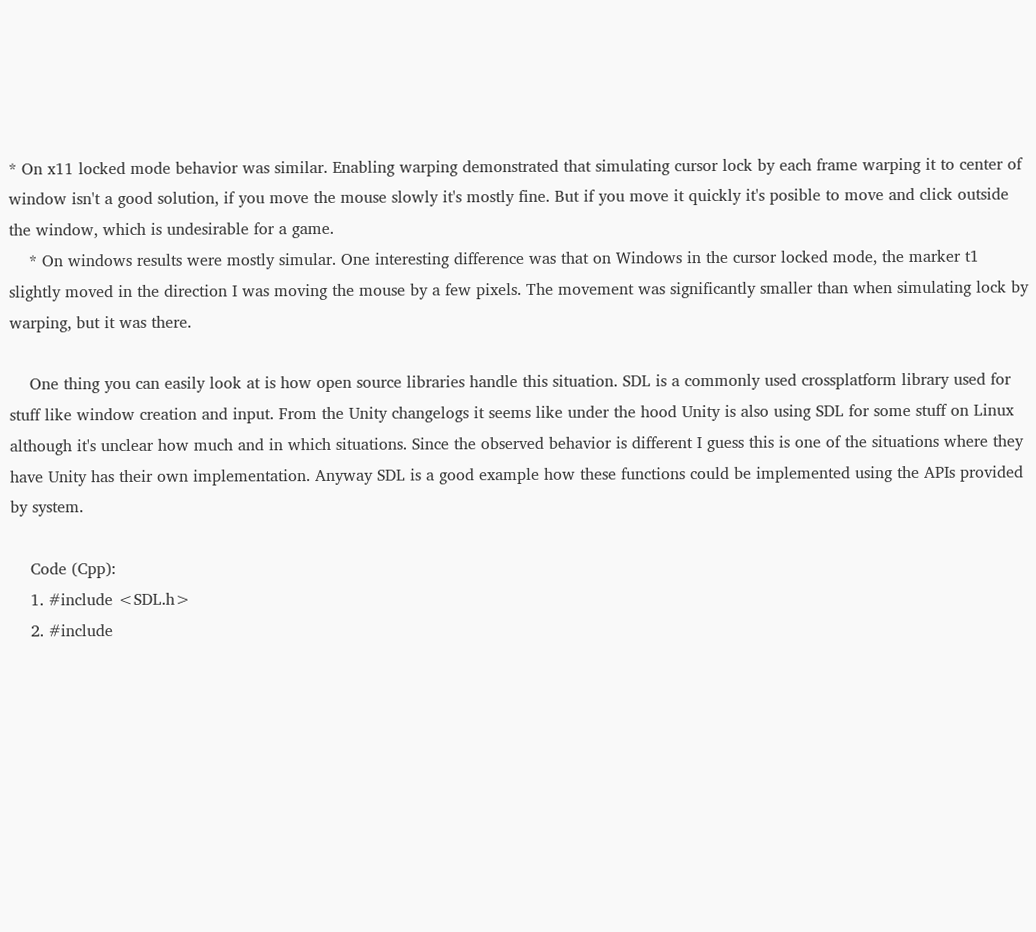* On x11 locked mode behavior was similar. Enabling warping demonstrated that simulating cursor lock by each frame warping it to center of window isn't a good solution, if you move the mouse slowly it's mostly fine. But if you move it quickly it's posible to move and click outside the window, which is undesirable for a game.
    * On windows results were mostly simular. One interesting difference was that on Windows in the cursor locked mode, the marker t1 slightly moved in the direction I was moving the mouse by a few pixels. The movement was significantly smaller than when simulating lock by warping, but it was there.

    One thing you can easily look at is how open source libraries handle this situation. SDL is a commonly used crossplatform library used for stuff like window creation and input. From the Unity changelogs it seems like under the hood Unity is also using SDL for some stuff on Linux although it's unclear how much and in which situations. Since the observed behavior is different I guess this is one of the situations where they have Unity has their own implementation. Anyway SDL is a good example how these functions could be implemented using the APIs provided by system.

    Code (Cpp):
    1. #include <SDL.h>
    2. #include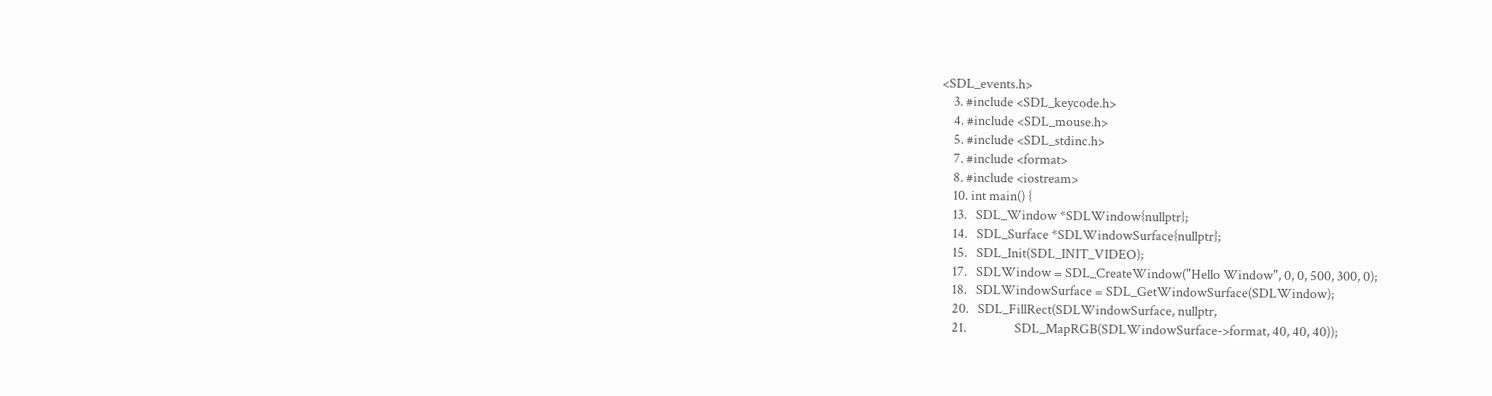<SDL_events.h>
    3. #include <SDL_keycode.h>
    4. #include <SDL_mouse.h>
    5. #include <SDL_stdinc.h>
    7. #include <format>
    8. #include <iostream>
    10. int main() {
    13.   SDL_Window *SDLWindow{nullptr};
    14.   SDL_Surface *SDLWindowSurface{nullptr};
    15.   SDL_Init(SDL_INIT_VIDEO);
    17.   SDLWindow = SDL_CreateWindow("Hello Window", 0, 0, 500, 300, 0);
    18.   SDLWindowSurface = SDL_GetWindowSurface(SDLWindow);
    20.   SDL_FillRect(SDLWindowSurface, nullptr,
    21.                SDL_MapRGB(SDLWindowSurface->format, 40, 40, 40));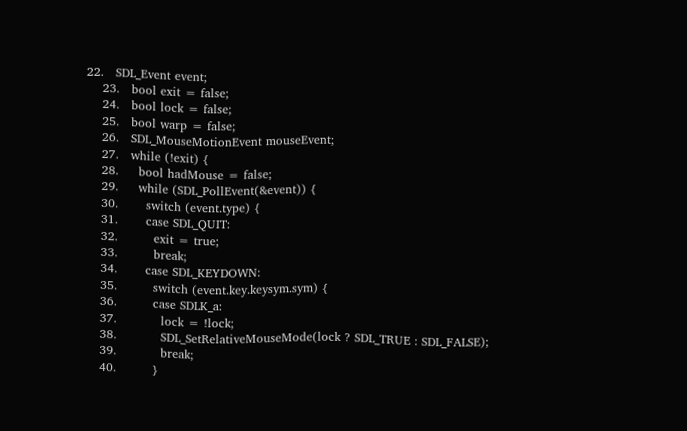22.   SDL_Event event;
    23.   bool exit = false;
    24.   bool lock = false;
    25.   bool warp = false;
    26.   SDL_MouseMotionEvent mouseEvent;
    27.   while (!exit) {
    28.     bool hadMouse = false;
    29.     while (SDL_PollEvent(&event)) {
    30.       switch (event.type) {
    31.       case SDL_QUIT:
    32.         exit = true;
    33.         break;
    34.       case SDL_KEYDOWN:
    35.         switch (event.key.keysym.sym) {
    36.         case SDLK_a:
    37.           lock = !lock;
    38.           SDL_SetRelativeMouseMode(lock ? SDL_TRUE : SDL_FALSE);
    39.           break;
    40.         }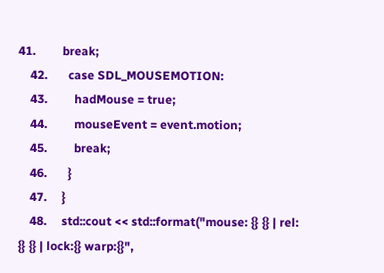41.         break;
    42.       case SDL_MOUSEMOTION:
    43.         hadMouse = true;
    44.         mouseEvent = event.motion;
    45.         break;
    46.       }
    47.     }
    48.     std::cout << std::format("mouse: {} {} | rel: {} {} | lock:{} warp:{}",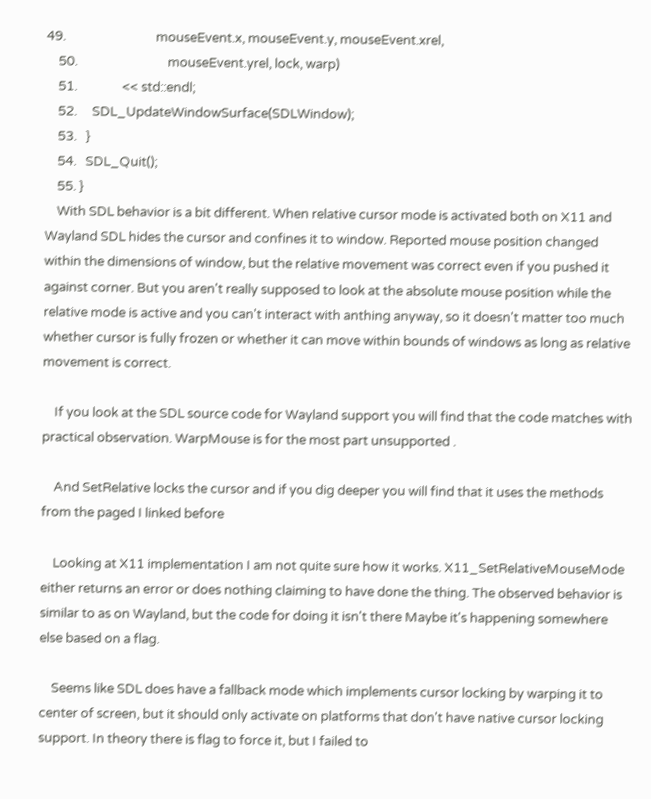49.                              mouseEvent.x, mouseEvent.y, mouseEvent.xrel,
    50.                              mouseEvent.yrel, lock, warp)
    51.               << std::endl;
    52.     SDL_UpdateWindowSurface(SDLWindow);
    53.   }
    54.   SDL_Quit();
    55. }
    With SDL behavior is a bit different. When relative cursor mode is activated both on X11 and Wayland SDL hides the cursor and confines it to window. Reported mouse position changed within the dimensions of window, but the relative movement was correct even if you pushed it against corner. But you aren't really supposed to look at the absolute mouse position while the relative mode is active and you can't interact with anthing anyway, so it doesn't matter too much whether cursor is fully frozen or whether it can move within bounds of windows as long as relative movement is correct.

    If you look at the SDL source code for Wayland support you will find that the code matches with practical observation. WarpMouse is for the most part unsupported .

    And SetRelative locks the cursor and if you dig deeper you will find that it uses the methods from the paged I linked before

    Looking at X11 implementation I am not quite sure how it works. X11_SetRelativeMouseMode either returns an error or does nothing claiming to have done the thing. The observed behavior is similar to as on Wayland, but the code for doing it isn't there Maybe it's happening somewhere else based on a flag.

    Seems like SDL does have a fallback mode which implements cursor locking by warping it to center of screen, but it should only activate on platforms that don't have native cursor locking support. In theory there is flag to force it, but I failed to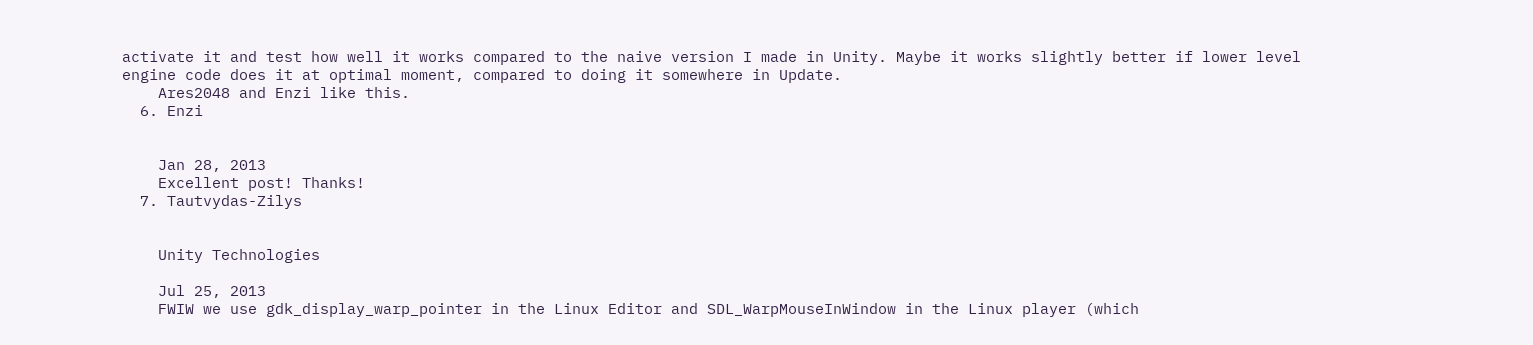activate it and test how well it works compared to the naive version I made in Unity. Maybe it works slightly better if lower level engine code does it at optimal moment, compared to doing it somewhere in Update.
    Ares2048 and Enzi like this.
  6. Enzi


    Jan 28, 2013
    Excellent post! Thanks!
  7. Tautvydas-Zilys


    Unity Technologies

    Jul 25, 2013
    FWIW we use gdk_display_warp_pointer in the Linux Editor and SDL_WarpMouseInWindow in the Linux player (which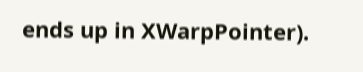ends up in XWarpPointer).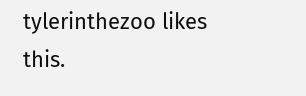tylerinthezoo likes this.